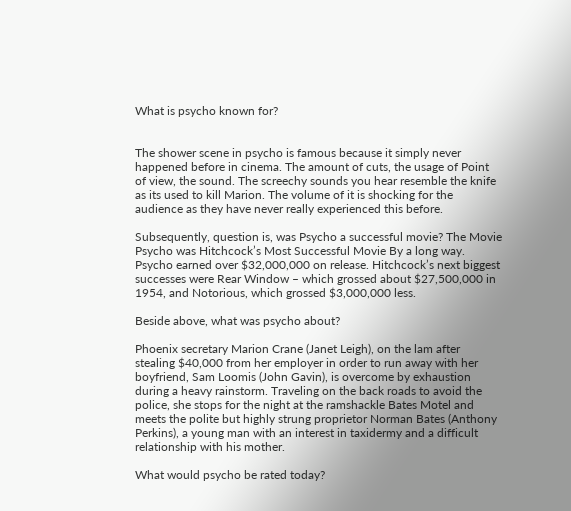What is psycho known for?


The shower scene in psycho is famous because it simply never happened before in cinema. The amount of cuts, the usage of Point of view, the sound. The screechy sounds you hear resemble the knife as its used to kill Marion. The volume of it is shocking for the audience as they have never really experienced this before.

Subsequently, question is, was Psycho a successful movie? The Movie Psycho was Hitchcock’s Most Successful Movie By a long way. Psycho earned over $32,000,000 on release. Hitchcock’s next biggest successes were Rear Window – which grossed about $27,500,000 in 1954, and Notorious, which grossed $3,000,000 less.

Beside above, what was psycho about?

Phoenix secretary Marion Crane (Janet Leigh), on the lam after stealing $40,000 from her employer in order to run away with her boyfriend, Sam Loomis (John Gavin), is overcome by exhaustion during a heavy rainstorm. Traveling on the back roads to avoid the police, she stops for the night at the ramshackle Bates Motel and meets the polite but highly strung proprietor Norman Bates (Anthony Perkins), a young man with an interest in taxidermy and a difficult relationship with his mother.

What would psycho be rated today?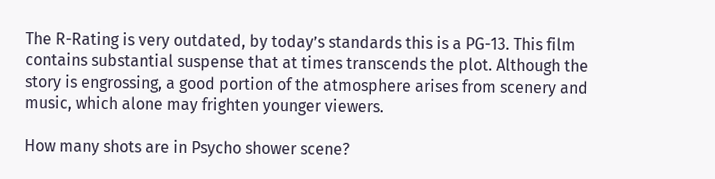The R-Rating is very outdated, by today’s standards this is a PG-13. This film contains substantial suspense that at times transcends the plot. Although the story is engrossing, a good portion of the atmosphere arises from scenery and music, which alone may frighten younger viewers.

How many shots are in Psycho shower scene?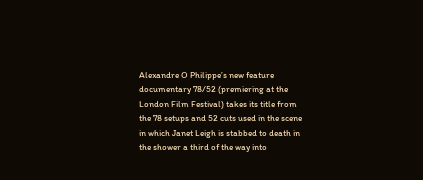Alexandre O Philippe’s new feature documentary 78/52 (premiering at the London Film Festival) takes its title from the 78 setups and 52 cuts used in the scene in which Janet Leigh is stabbed to death in the shower a third of the way into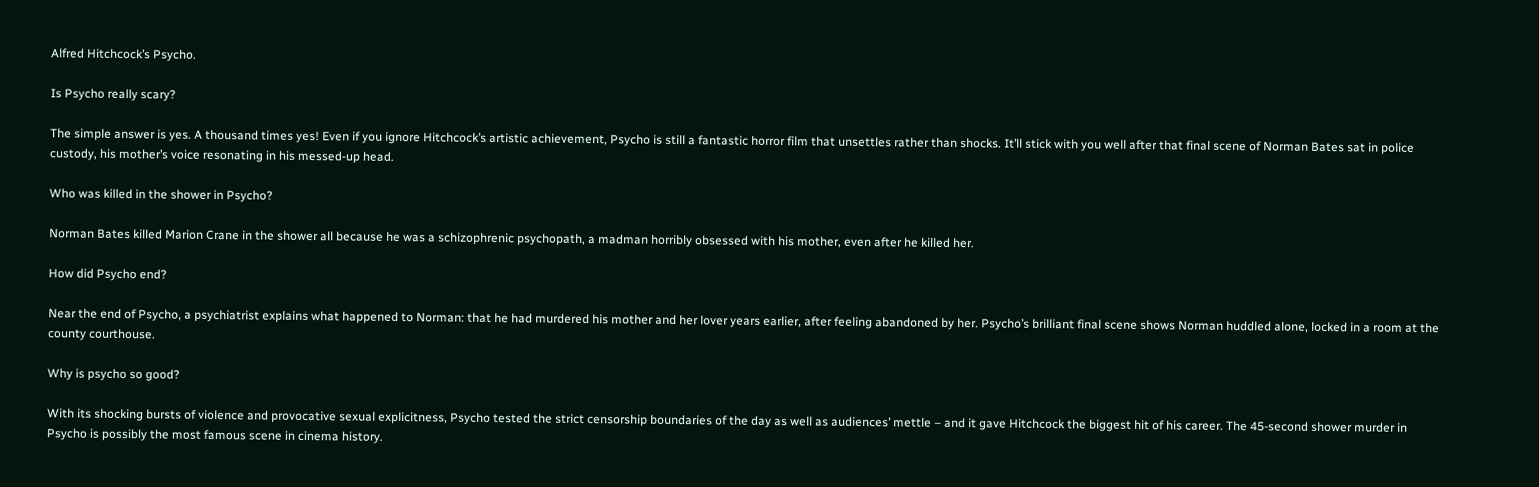Alfred Hitchcock’s Psycho.

Is Psycho really scary?

The simple answer is yes. A thousand times yes! Even if you ignore Hitchcock’s artistic achievement, Psycho is still a fantastic horror film that unsettles rather than shocks. It’ll stick with you well after that final scene of Norman Bates sat in police custody, his mother’s voice resonating in his messed-up head.

Who was killed in the shower in Psycho?

Norman Bates killed Marion Crane in the shower all because he was a schizophrenic psychopath, a madman horribly obsessed with his mother, even after he killed her.

How did Psycho end?

Near the end of Psycho, a psychiatrist explains what happened to Norman: that he had murdered his mother and her lover years earlier, after feeling abandoned by her. Psycho’s brilliant final scene shows Norman huddled alone, locked in a room at the county courthouse.

Why is psycho so good?

With its shocking bursts of violence and provocative sexual explicitness, Psycho tested the strict censorship boundaries of the day as well as audiences’ mettle – and it gave Hitchcock the biggest hit of his career. The 45-second shower murder in Psycho is possibly the most famous scene in cinema history.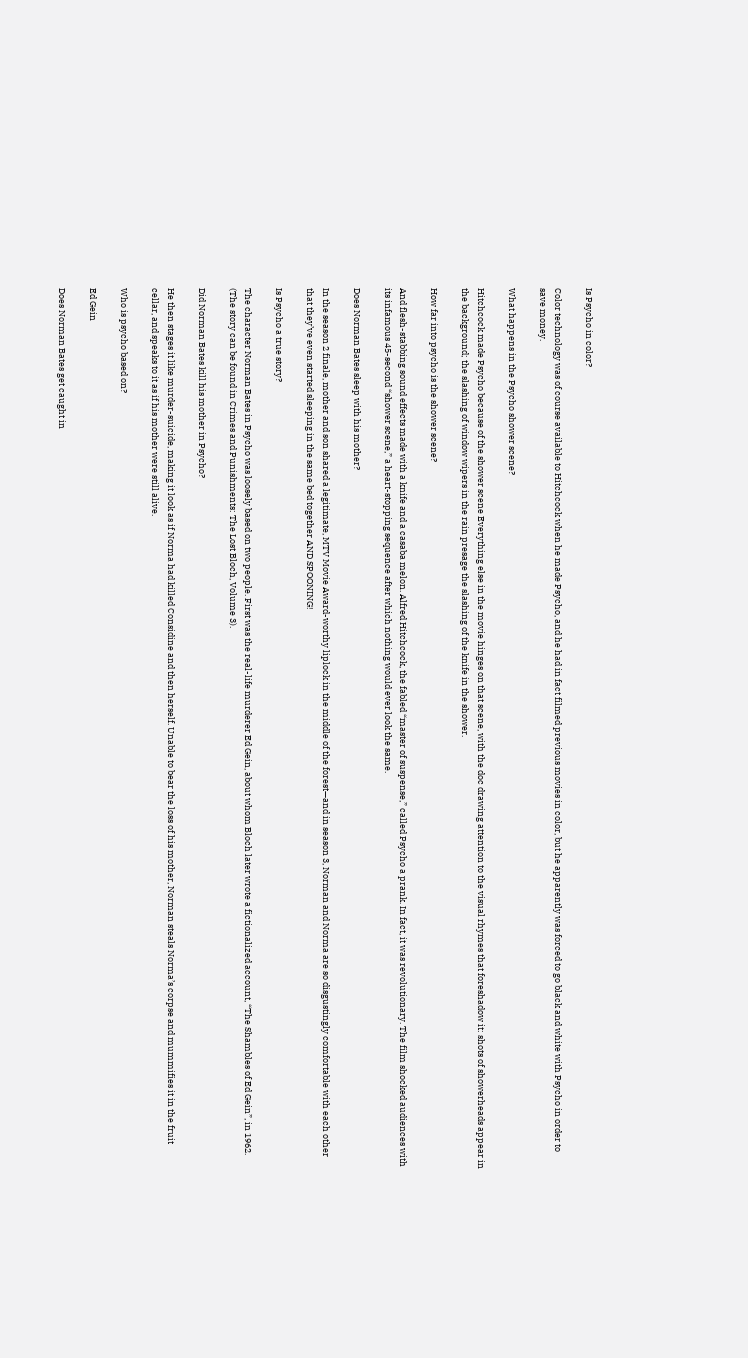Is Psycho in color?

Color technology was of course available to Hitchcock when he made Psycho, and he had in fact filmed previous movies in color, but he apparently was forced to go black and white with Psycho in order to save money.

What happens in the Psycho shower scene?

Hitchcock made Psycho because of the shower scene Everything else in the movie hinges on that scene, with the doc drawing attention to the visual rhymes that foreshadow it: shots of showerheads appear in the background; the slashing of window wipers in the rain presage the slashing of the knife in the shower.

How far into psycho is the shower scene?

And flesh-stabbing sound effects made with a knife and a casaba melon. Alfred Hitchcock, the fabled “master of suspense,” called Psycho a prank. In fact, it was revolutionary. The film shocked audiences with its infamous 45-second “shower scene,” a heart-stopping sequence after which nothing would ever look the same.

Does Norman Bates sleep with his mother?

In the season 2 finale, mother and son shared a legitimate, MTV Movie Award-worthy liplock in the middle of the forest—and in season 3, Norman and Norma are so disgustingly comfortable with each other that they’ve even started sleeping in the same bed together AND SPOONING!

Is Psycho a true story?

The character Norman Bates in Psycho was loosely based on two people. First was the real-life murderer Ed Gein, about whom Bloch later wrote a fictionalized account, “The Shambles of Ed Gein”, in 1962. (The story can be found in Crimes and Punishments: The Lost Bloch, Volume 3).

Did Norman Bates kill his mother in Psycho?

He then stages it like murder-suicide, making it look as if Norma had killed Considine and then herself. Unable to bear the loss of his mother, Norman steals Norma’s corpse and mummifies it in the fruit cellar, and speaks to it as if his mother were still alive.

Who is psycho based on?

Ed Gein

Does Norman Bates get caught in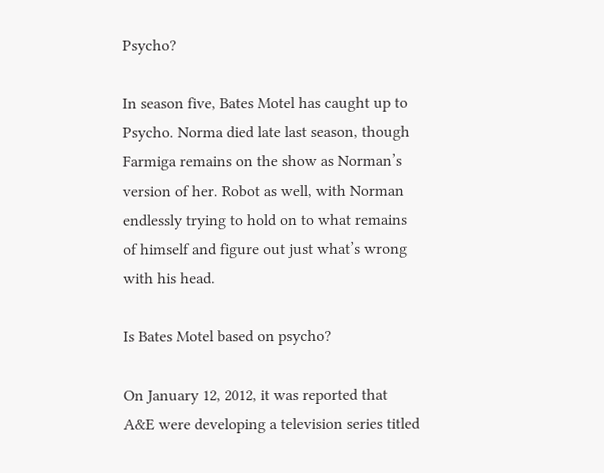Psycho?

In season five, Bates Motel has caught up to Psycho. Norma died late last season, though Farmiga remains on the show as Norman’s version of her. Robot as well, with Norman endlessly trying to hold on to what remains of himself and figure out just what’s wrong with his head.

Is Bates Motel based on psycho?

On January 12, 2012, it was reported that A&E were developing a television series titled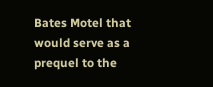Bates Motel that would serve as a prequel to the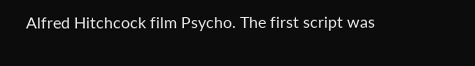Alfred Hitchcock film Psycho. The first script was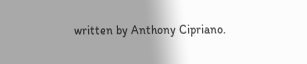written by Anthony Cipriano.